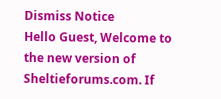Dismiss Notice
Hello Guest, Welcome to the new version of Sheltieforums.com. If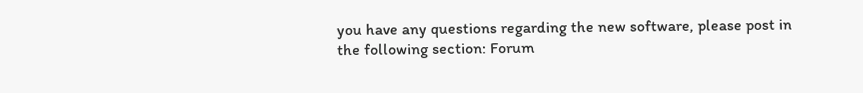you have any questions regarding the new software, please post in the following section: Forum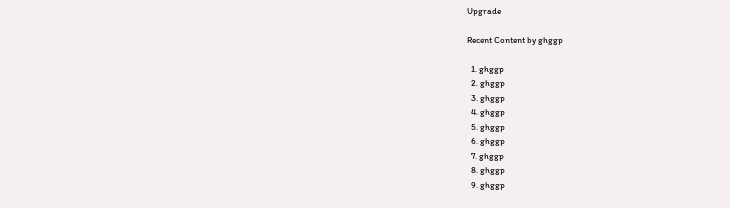Upgrade

Recent Content by ghggp

  1. ghggp
  2. ghggp
  3. ghggp
  4. ghggp
  5. ghggp
  6. ghggp
  7. ghggp
  8. ghggp
  9. ghggp